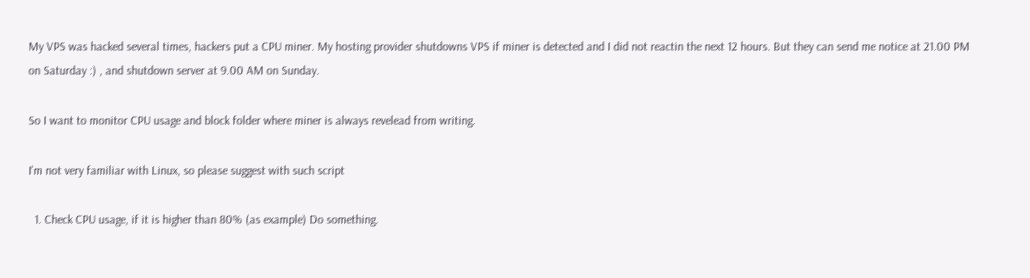My VPS was hacked several times, hackers put a CPU miner. My hosting provider shutdowns VPS if miner is detected and I did not reactin the next 12 hours. But they can send me notice at 21.00 PM on Saturday :) , and shutdown server at 9.00 AM on Sunday.

So I want to monitor CPU usage and block folder where miner is always revelead from writing.

I'm not very familiar with Linux, so please suggest with such script

  1. Check CPU usage, if it is higher than 80% (as example) Do something.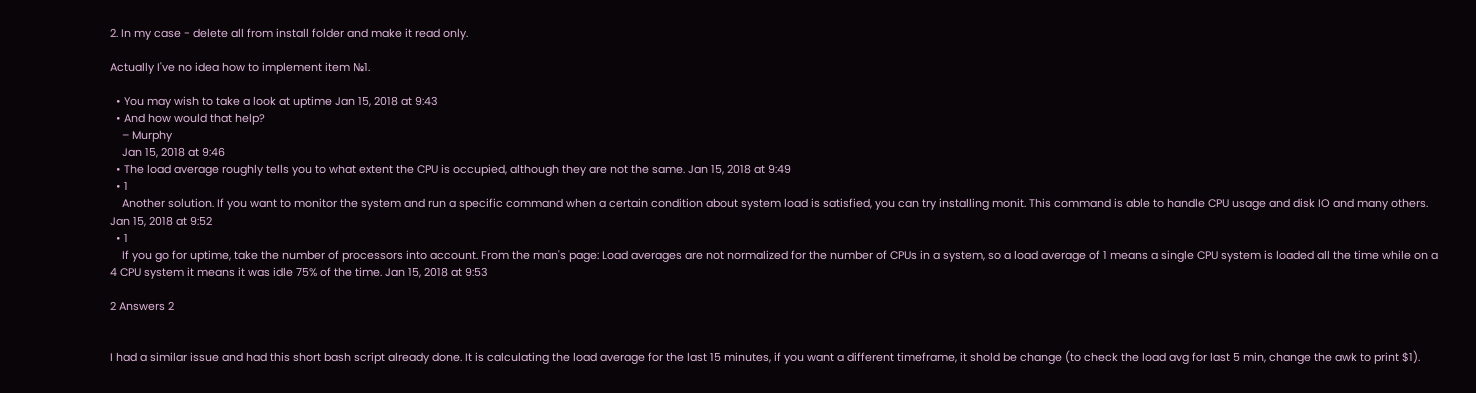2. In my case - delete all from install folder and make it read only.

Actually I've no idea how to implement item №1.

  • You may wish to take a look at uptime Jan 15, 2018 at 9:43
  • And how would that help?
    – Murphy
    Jan 15, 2018 at 9:46
  • The load average roughly tells you to what extent the CPU is occupied, although they are not the same. Jan 15, 2018 at 9:49
  • 1
    Another solution. If you want to monitor the system and run a specific command when a certain condition about system load is satisfied, you can try installing monit. This command is able to handle CPU usage and disk IO and many others. Jan 15, 2018 at 9:52
  • 1
    If you go for uptime, take the number of processors into account. From the man's page: Load averages are not normalized for the number of CPUs in a system, so a load average of 1 means a single CPU system is loaded all the time while on a 4 CPU system it means it was idle 75% of the time. Jan 15, 2018 at 9:53

2 Answers 2


I had a similar issue and had this short bash script already done. It is calculating the load average for the last 15 minutes, if you want a different timeframe, it shold be change (to check the load avg for last 5 min, change the awk to print $1).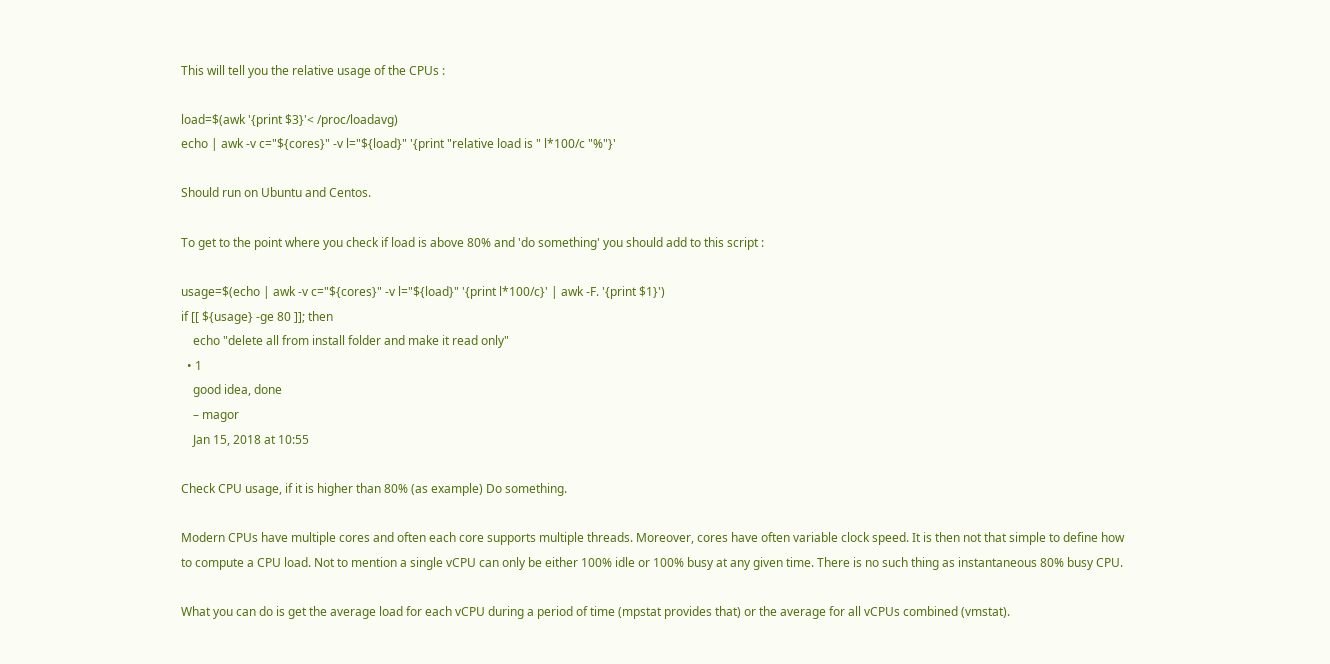This will tell you the relative usage of the CPUs :

load=$(awk '{print $3}'< /proc/loadavg)
echo | awk -v c="${cores}" -v l="${load}" '{print "relative load is " l*100/c "%"}'

Should run on Ubuntu and Centos.

To get to the point where you check if load is above 80% and 'do something' you should add to this script :

usage=$(echo | awk -v c="${cores}" -v l="${load}" '{print l*100/c}' | awk -F. '{print $1}')
if [[ ${usage} -ge 80 ]]; then
    echo "delete all from install folder and make it read only"
  • 1
    good idea, done
    – magor
    Jan 15, 2018 at 10:55

Check CPU usage, if it is higher than 80% (as example) Do something.

Modern CPUs have multiple cores and often each core supports multiple threads. Moreover, cores have often variable clock speed. It is then not that simple to define how to compute a CPU load. Not to mention a single vCPU can only be either 100% idle or 100% busy at any given time. There is no such thing as instantaneous 80% busy CPU.

What you can do is get the average load for each vCPU during a period of time (mpstat provides that) or the average for all vCPUs combined (vmstat).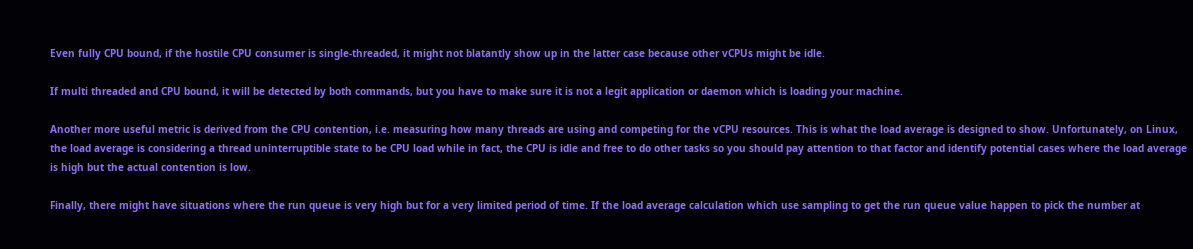Even fully CPU bound, if the hostile CPU consumer is single-threaded, it might not blatantly show up in the latter case because other vCPUs might be idle.

If multi threaded and CPU bound, it will be detected by both commands, but you have to make sure it is not a legit application or daemon which is loading your machine.

Another more useful metric is derived from the CPU contention, i.e. measuring how many threads are using and competing for the vCPU resources. This is what the load average is designed to show. Unfortunately, on Linux, the load average is considering a thread uninterruptible state to be CPU load while in fact, the CPU is idle and free to do other tasks so you should pay attention to that factor and identify potential cases where the load average is high but the actual contention is low.

Finally, there might have situations where the run queue is very high but for a very limited period of time. If the load average calculation which use sampling to get the run queue value happen to pick the number at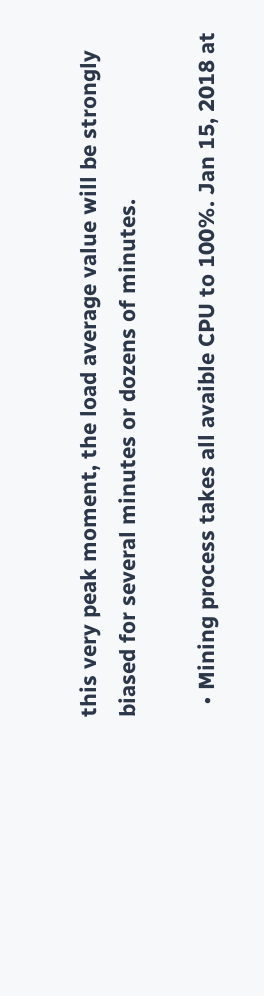this very peak moment, the load average value will be strongly biased for several minutes or dozens of minutes.

  • Mining process takes all avaible CPU to 100%. Jan 15, 2018 at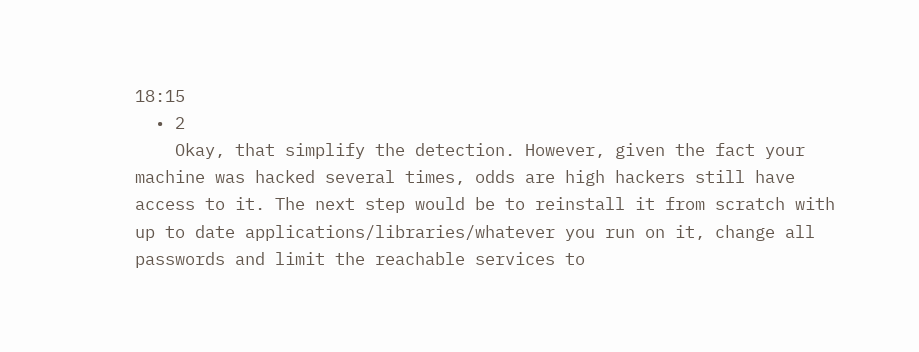18:15
  • 2
    Okay, that simplify the detection. However, given the fact your machine was hacked several times, odds are high hackers still have access to it. The next step would be to reinstall it from scratch with up to date applications/libraries/whatever you run on it, change all passwords and limit the reachable services to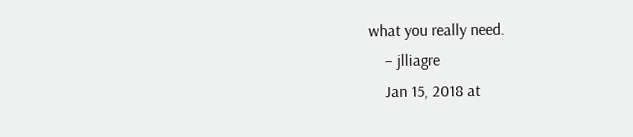what you really need.
    – jlliagre
    Jan 15, 2018 at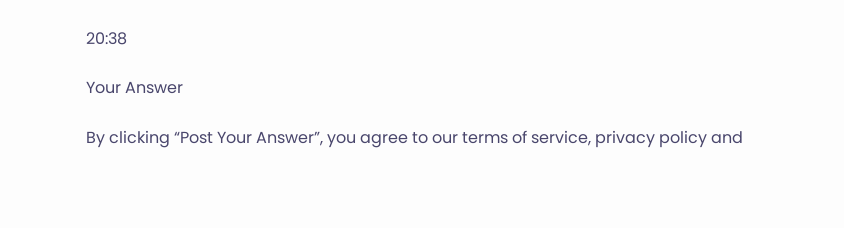20:38

Your Answer

By clicking “Post Your Answer”, you agree to our terms of service, privacy policy and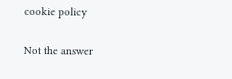cookie policy

Not the answer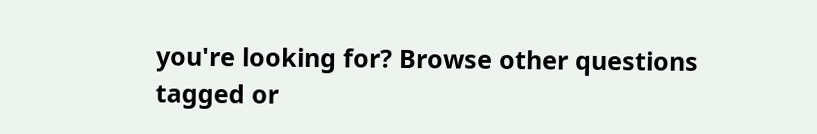you're looking for? Browse other questions tagged or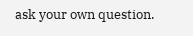ask your own question.